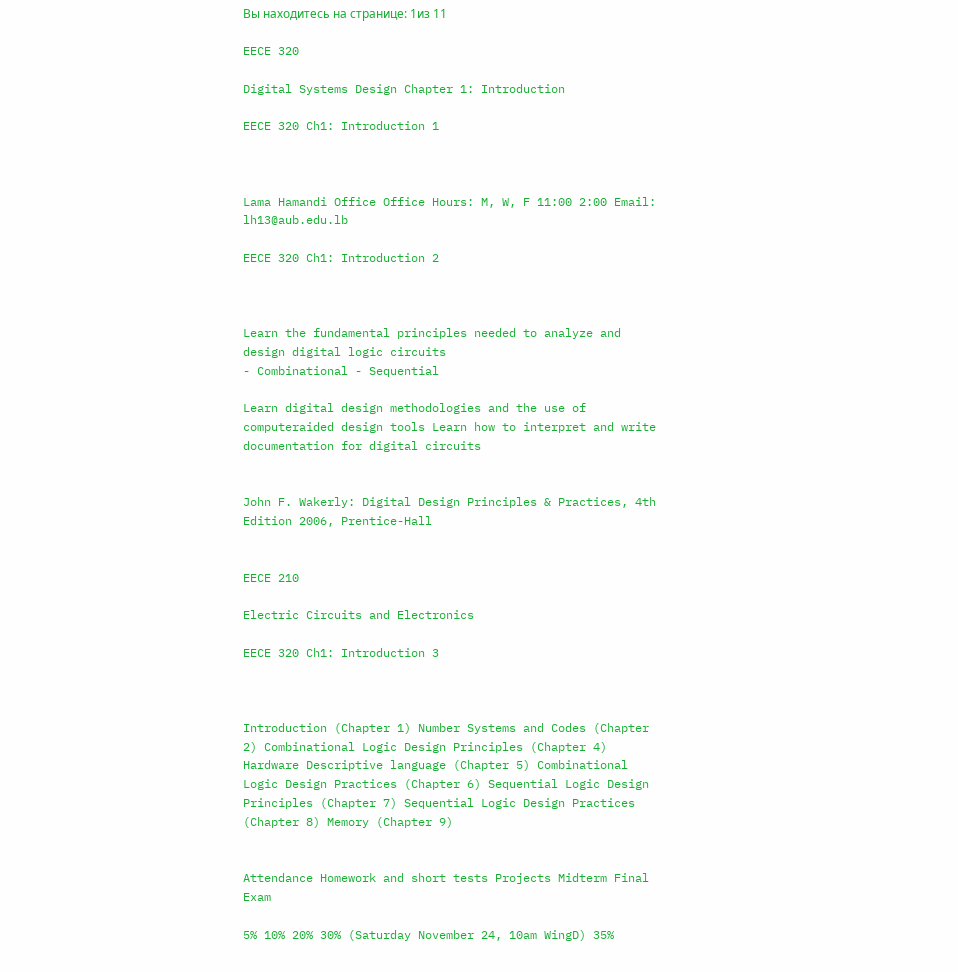Вы находитесь на странице: 1из 11

EECE 320

Digital Systems Design Chapter 1: Introduction

EECE 320 Ch1: Introduction 1



Lama Hamandi Office Office Hours: M, W, F 11:00 2:00 Email: lh13@aub.edu.lb

EECE 320 Ch1: Introduction 2



Learn the fundamental principles needed to analyze and design digital logic circuits
- Combinational - Sequential

Learn digital design methodologies and the use of computeraided design tools Learn how to interpret and write documentation for digital circuits


John F. Wakerly: Digital Design Principles & Practices, 4th Edition 2006, Prentice-Hall


EECE 210

Electric Circuits and Electronics

EECE 320 Ch1: Introduction 3



Introduction (Chapter 1) Number Systems and Codes (Chapter 2) Combinational Logic Design Principles (Chapter 4) Hardware Descriptive language (Chapter 5) Combinational Logic Design Practices (Chapter 6) Sequential Logic Design Principles (Chapter 7) Sequential Logic Design Practices (Chapter 8) Memory (Chapter 9)


Attendance Homework and short tests Projects Midterm Final Exam

5% 10% 20% 30% (Saturday November 24, 10am WingD) 35%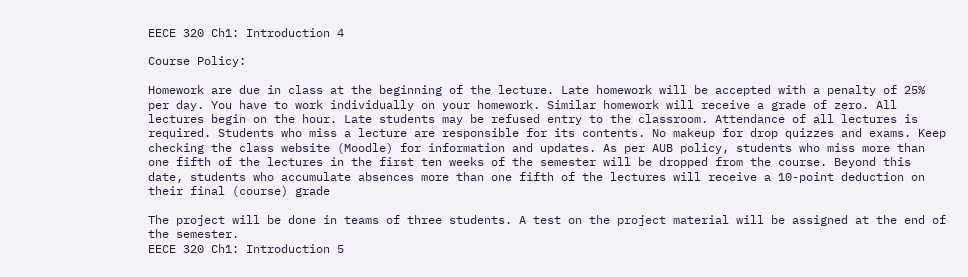EECE 320 Ch1: Introduction 4

Course Policy:

Homework are due in class at the beginning of the lecture. Late homework will be accepted with a penalty of 25% per day. You have to work individually on your homework. Similar homework will receive a grade of zero. All lectures begin on the hour. Late students may be refused entry to the classroom. Attendance of all lectures is required. Students who miss a lecture are responsible for its contents. No makeup for drop quizzes and exams. Keep checking the class website (Moodle) for information and updates. As per AUB policy, students who miss more than one fifth of the lectures in the first ten weeks of the semester will be dropped from the course. Beyond this date, students who accumulate absences more than one fifth of the lectures will receive a 10-point deduction on their final (course) grade

The project will be done in teams of three students. A test on the project material will be assigned at the end of the semester.
EECE 320 Ch1: Introduction 5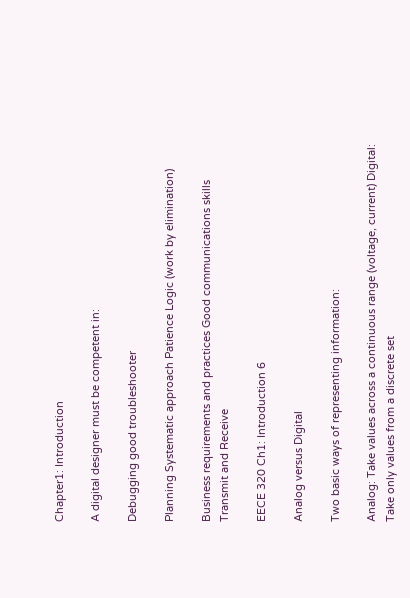Chapter1: Introduction

A digital designer must be competent in:

Debugging good troubleshooter

Planning Systematic approach Patience Logic (work by elimination)

Business requirements and practices Good communications skills Transmit and Receive

EECE 320 Ch1: Introduction 6

Analog versus Digital

Two basic ways of representing information:

Analog: Take values across a continuous range (voltage, current) Digital: Take only values from a discrete set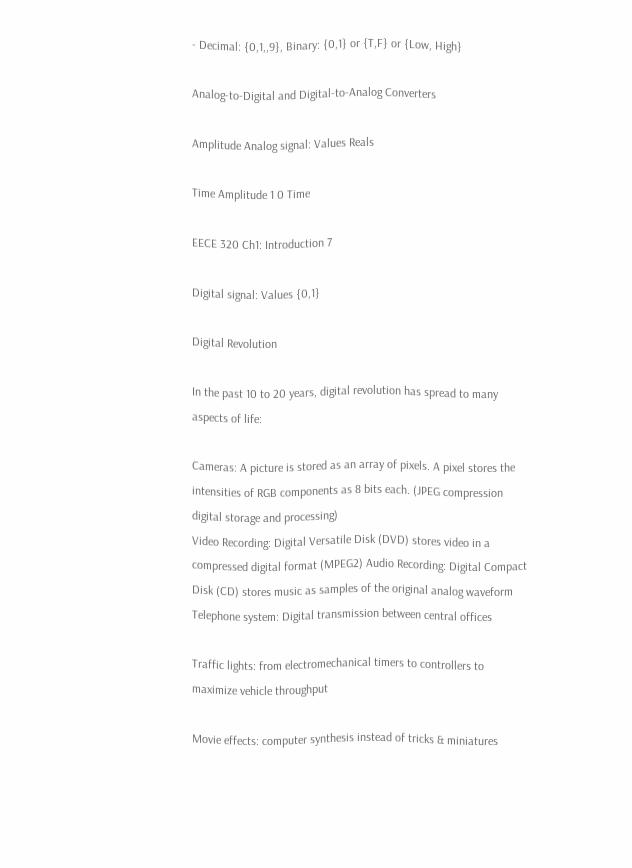- Decimal: {0,1,,9}, Binary: {0,1} or {T,F} or {Low, High}

Analog-to-Digital and Digital-to-Analog Converters

Amplitude Analog signal: Values Reals

Time Amplitude 1 0 Time

EECE 320 Ch1: Introduction 7

Digital signal: Values {0,1}

Digital Revolution

In the past 10 to 20 years, digital revolution has spread to many aspects of life:

Cameras: A picture is stored as an array of pixels. A pixel stores the intensities of RGB components as 8 bits each. (JPEG compression digital storage and processing)
Video Recording: Digital Versatile Disk (DVD) stores video in a compressed digital format (MPEG2) Audio Recording: Digital Compact Disk (CD) stores music as samples of the original analog waveform Telephone system: Digital transmission between central offices

Traffic lights: from electromechanical timers to controllers to maximize vehicle throughput

Movie effects: computer synthesis instead of tricks & miniatures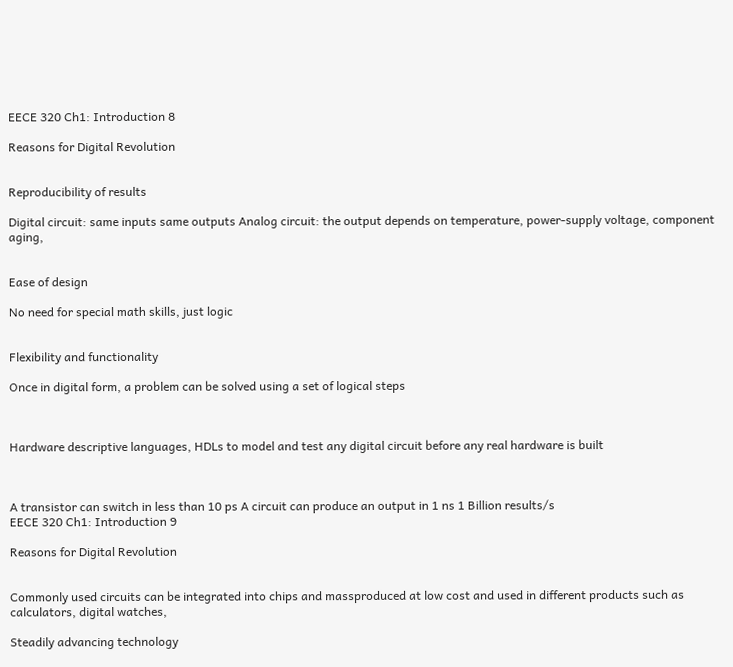EECE 320 Ch1: Introduction 8

Reasons for Digital Revolution


Reproducibility of results

Digital circuit: same inputs same outputs Analog circuit: the output depends on temperature, power-supply voltage, component aging,


Ease of design

No need for special math skills, just logic


Flexibility and functionality

Once in digital form, a problem can be solved using a set of logical steps



Hardware descriptive languages, HDLs to model and test any digital circuit before any real hardware is built



A transistor can switch in less than 10 ps A circuit can produce an output in 1 ns 1 Billion results/s
EECE 320 Ch1: Introduction 9

Reasons for Digital Revolution


Commonly used circuits can be integrated into chips and massproduced at low cost and used in different products such as calculators, digital watches,

Steadily advancing technology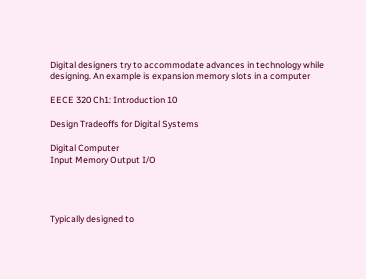Digital designers try to accommodate advances in technology while designing. An example is expansion memory slots in a computer

EECE 320 Ch1: Introduction 10

Design Tradeoffs for Digital Systems

Digital Computer
Input Memory Output I/O




Typically designed to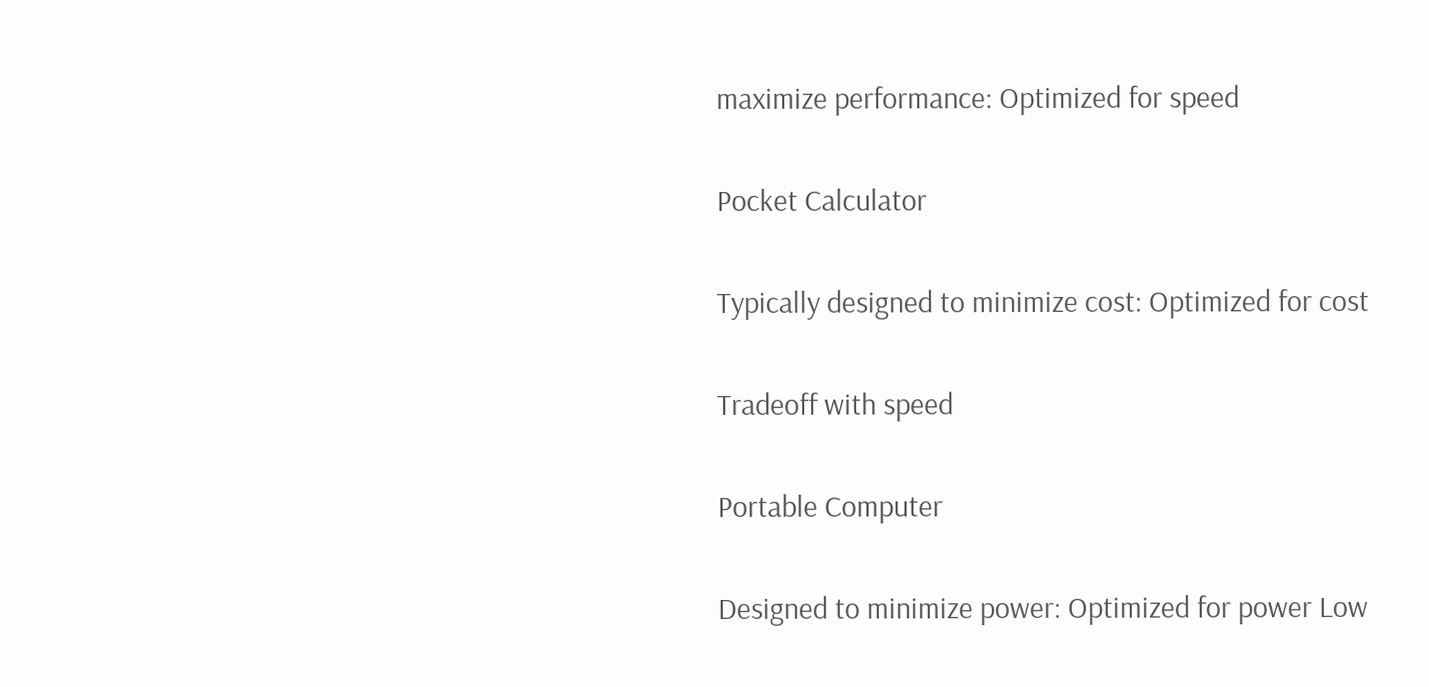maximize performance: Optimized for speed

Pocket Calculator

Typically designed to minimize cost: Optimized for cost

Tradeoff with speed

Portable Computer

Designed to minimize power: Optimized for power Low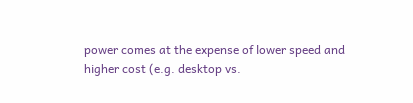power comes at the expense of lower speed and higher cost (e.g. desktop vs.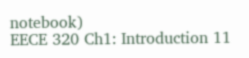notebook)
EECE 320 Ch1: Introduction 11